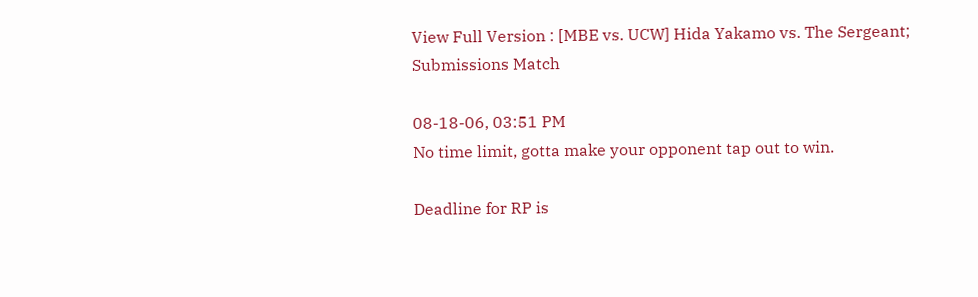View Full Version : [MBE vs. UCW] Hida Yakamo vs. The Sergeant; Submissions Match

08-18-06, 03:51 PM
No time limit, gotta make your opponent tap out to win.

Deadline for RP is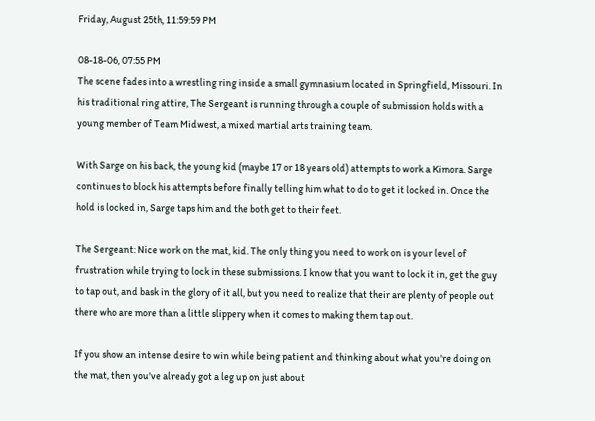Friday, August 25th, 11:59:59 PM

08-18-06, 07:55 PM
The scene fades into a wrestling ring inside a small gymnasium located in Springfield, Missouri. In his traditional ring attire, The Sergeant is running through a couple of submission holds with a young member of Team Midwest, a mixed martial arts training team.

With Sarge on his back, the young kid (maybe 17 or 18 years old) attempts to work a Kimora. Sarge continues to block his attempts before finally telling him what to do to get it locked in. Once the hold is locked in, Sarge taps him and the both get to their feet.

The Sergeant: Nice work on the mat, kid. The only thing you need to work on is your level of frustration while trying to lock in these submissions. I know that you want to lock it in, get the guy to tap out, and bask in the glory of it all, but you need to realize that their are plenty of people out there who are more than a little slippery when it comes to making them tap out.

If you show an intense desire to win while being patient and thinking about what you're doing on the mat, then you've already got a leg up on just about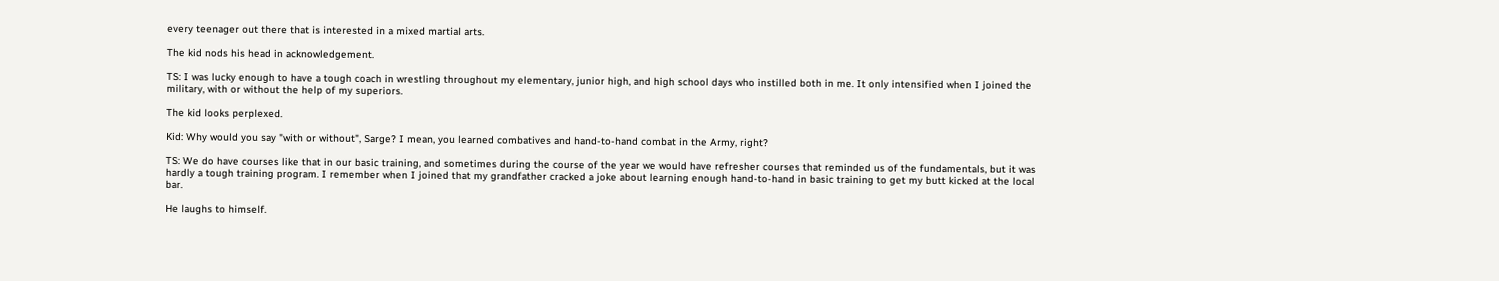every teenager out there that is interested in a mixed martial arts.

The kid nods his head in acknowledgement.

TS: I was lucky enough to have a tough coach in wrestling throughout my elementary, junior high, and high school days who instilled both in me. It only intensified when I joined the military, with or without the help of my superiors.

The kid looks perplexed.

Kid: Why would you say "with or without", Sarge? I mean, you learned combatives and hand-to-hand combat in the Army, right?

TS: We do have courses like that in our basic training, and sometimes during the course of the year we would have refresher courses that reminded us of the fundamentals, but it was hardly a tough training program. I remember when I joined that my grandfather cracked a joke about learning enough hand-to-hand in basic training to get my butt kicked at the local bar.

He laughs to himself.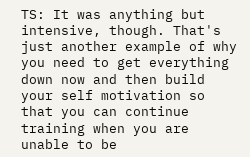TS: It was anything but intensive, though. That's just another example of why you need to get everything down now and then build your self motivation so that you can continue training when you are unable to be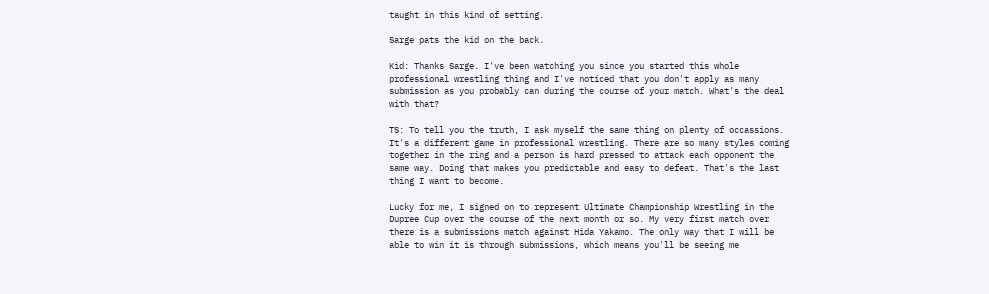taught in this kind of setting.

Sarge pats the kid on the back.

Kid: Thanks Sarge. I've been watching you since you started this whole professional wrestling thing and I've noticed that you don't apply as many submission as you probably can during the course of your match. What's the deal with that?

TS: To tell you the truth, I ask myself the same thing on plenty of occassions. It's a different game in professional wrestling. There are so many styles coming together in the ring and a person is hard pressed to attack each opponent the same way. Doing that makes you predictable and easy to defeat. That's the last thing I want to become.

Lucky for me, I signed on to represent Ultimate Championship Wrestling in the Dupree Cup over the course of the next month or so. My very first match over there is a submissions match against Hida Yakamo. The only way that I will be able to win it is through submissions, which means you'll be seeing me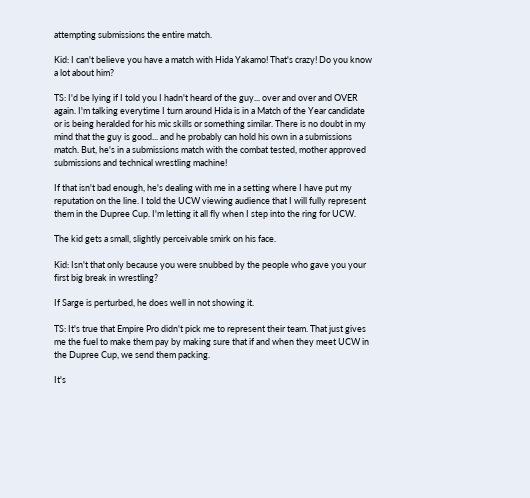attempting submissions the entire match.

Kid: I can't believe you have a match with Hida Yakamo! That's crazy! Do you know a lot about him?

TS: I'd be lying if I told you I hadn't heard of the guy... over and over and OVER again. I'm talking everytime I turn around Hida is in a Match of the Year candidate or is being heralded for his mic skills or something similar. There is no doubt in my mind that the guy is good... and he probably can hold his own in a submissions match. But, he's in a submissions match with the combat tested, mother approved submissions and technical wrestling machine!

If that isn't bad enough, he's dealing with me in a setting where I have put my reputation on the line. I told the UCW viewing audience that I will fully represent them in the Dupree Cup. I'm letting it all fly when I step into the ring for UCW.

The kid gets a small, slightly perceivable smirk on his face.

Kid: Isn't that only because you were snubbed by the people who gave you your first big break in wrestling?

If Sarge is perturbed, he does well in not showing it.

TS: It's true that Empire Pro didn't pick me to represent their team. That just gives me the fuel to make them pay by making sure that if and when they meet UCW in the Dupree Cup, we send them packing.

It's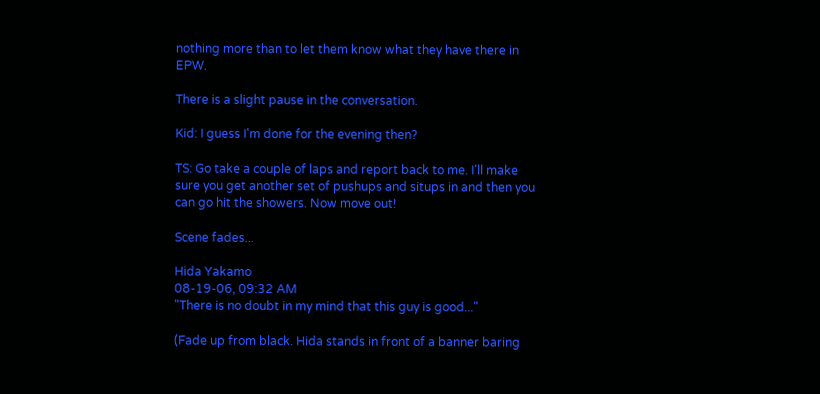nothing more than to let them know what they have there in EPW.

There is a slight pause in the conversation.

Kid: I guess I'm done for the evening then?

TS: Go take a couple of laps and report back to me. I'll make sure you get another set of pushups and situps in and then you can go hit the showers. Now move out!

Scene fades...

Hida Yakamo
08-19-06, 09:32 AM
"There is no doubt in my mind that this guy is good..."

(Fade up from black. Hida stands in front of a banner baring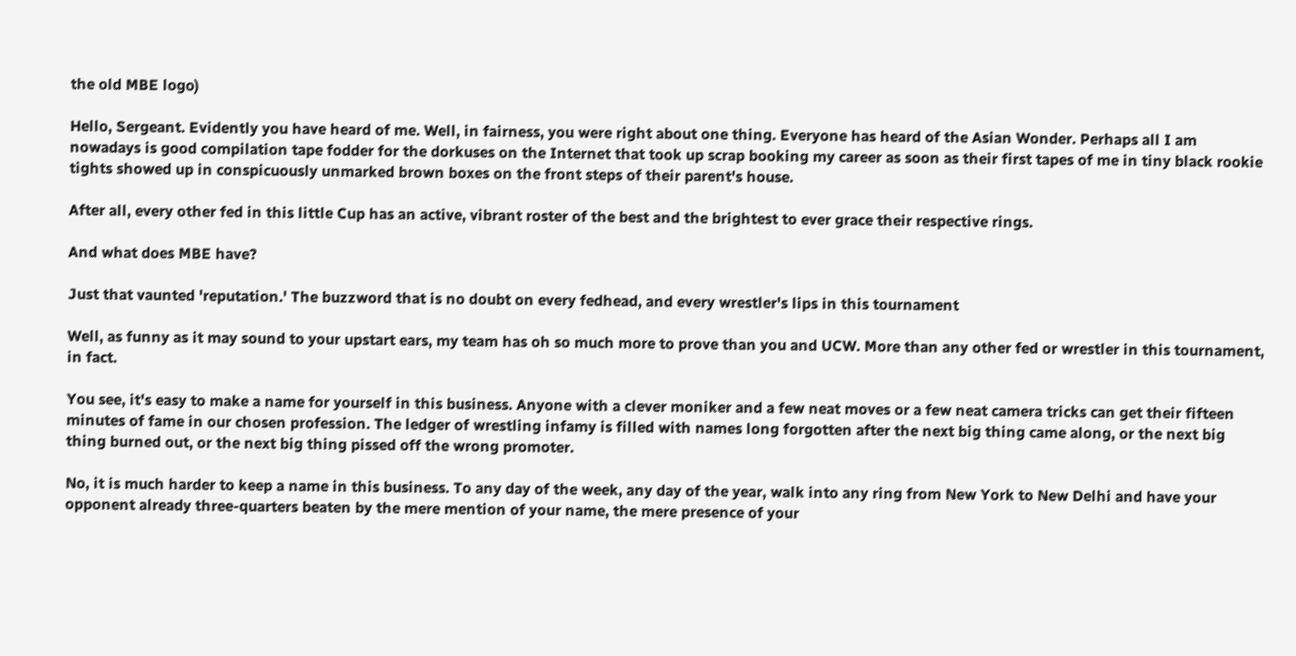the old MBE logo)

Hello, Sergeant. Evidently you have heard of me. Well, in fairness, you were right about one thing. Everyone has heard of the Asian Wonder. Perhaps all I am nowadays is good compilation tape fodder for the dorkuses on the Internet that took up scrap booking my career as soon as their first tapes of me in tiny black rookie tights showed up in conspicuously unmarked brown boxes on the front steps of their parent's house.

After all, every other fed in this little Cup has an active, vibrant roster of the best and the brightest to ever grace their respective rings.

And what does MBE have?

Just that vaunted 'reputation.' The buzzword that is no doubt on every fedhead, and every wrestler's lips in this tournament

Well, as funny as it may sound to your upstart ears, my team has oh so much more to prove than you and UCW. More than any other fed or wrestler in this tournament, in fact.

You see, it's easy to make a name for yourself in this business. Anyone with a clever moniker and a few neat moves or a few neat camera tricks can get their fifteen minutes of fame in our chosen profession. The ledger of wrestling infamy is filled with names long forgotten after the next big thing came along, or the next big thing burned out, or the next big thing pissed off the wrong promoter.

No, it is much harder to keep a name in this business. To any day of the week, any day of the year, walk into any ring from New York to New Delhi and have your opponent already three-quarters beaten by the mere mention of your name, the mere presence of your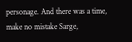personage. And there was a time, make no mistake Sarge,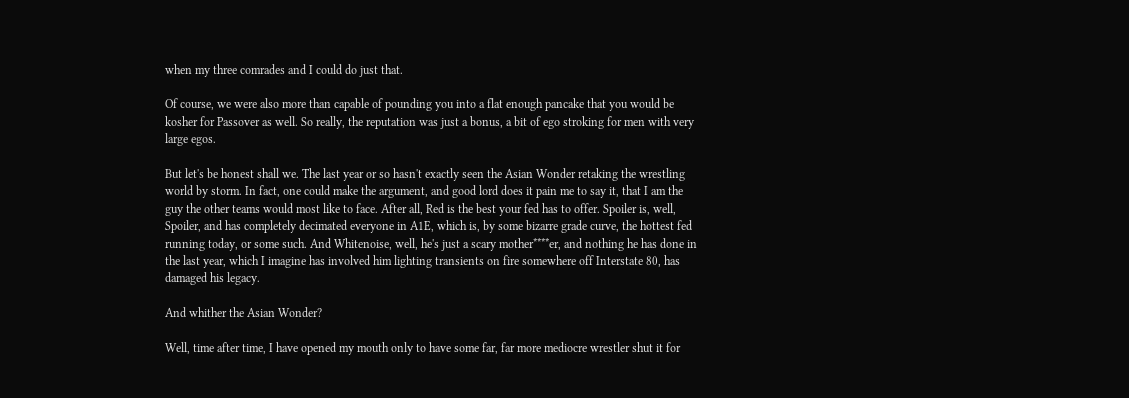when my three comrades and I could do just that.

Of course, we were also more than capable of pounding you into a flat enough pancake that you would be kosher for Passover as well. So really, the reputation was just a bonus, a bit of ego stroking for men with very large egos.

But let's be honest shall we. The last year or so hasn't exactly seen the Asian Wonder retaking the wrestling world by storm. In fact, one could make the argument, and good lord does it pain me to say it, that I am the guy the other teams would most like to face. After all, Red is the best your fed has to offer. Spoiler is, well, Spoiler, and has completely decimated everyone in A1E, which is, by some bizarre grade curve, the hottest fed running today, or some such. And Whitenoise, well, he's just a scary mother****er, and nothing he has done in the last year, which I imagine has involved him lighting transients on fire somewhere off Interstate 80, has damaged his legacy.

And whither the Asian Wonder?

Well, time after time, I have opened my mouth only to have some far, far more mediocre wrestler shut it for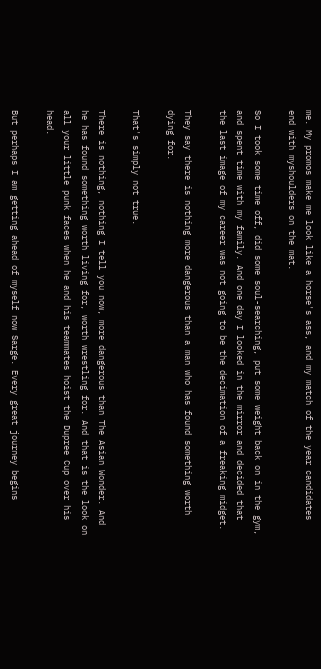me. My promos make me look like a horse's ass, and my match of the year candidates end with myshoulders on the mat.

So I took some time off, did some soul-searching, put some weight back on in the gym, and spent time with my family. And one day I looked in the mirror and decided that the last image of my career was not going to be the decimation of a freaking midget.

They say there is nothing more dangerous than a man who has found something worth dying for.

That's simply not true.

There is nothing, nothing I tell you now, more dangerous than The Asian Wonder. And he has found something worth living for, worth wrestling for. And that is the look on all your little punk faces when he and his teammates hoist the Dupree Cup over his head.

But perhaps I am getting ahead of myself now Sarge. Every great journey begins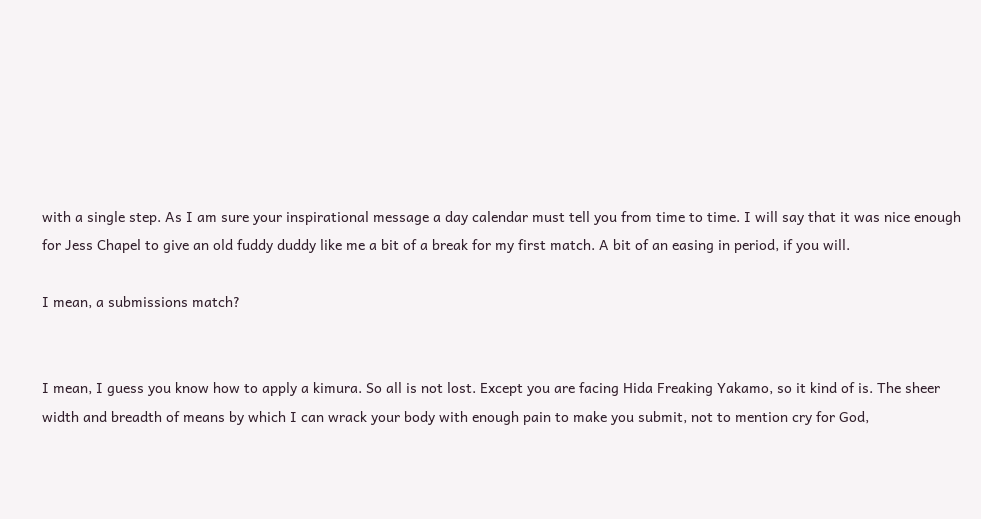with a single step. As I am sure your inspirational message a day calendar must tell you from time to time. I will say that it was nice enough for Jess Chapel to give an old fuddy duddy like me a bit of a break for my first match. A bit of an easing in period, if you will.

I mean, a submissions match?


I mean, I guess you know how to apply a kimura. So all is not lost. Except you are facing Hida Freaking Yakamo, so it kind of is. The sheer width and breadth of means by which I can wrack your body with enough pain to make you submit, not to mention cry for God,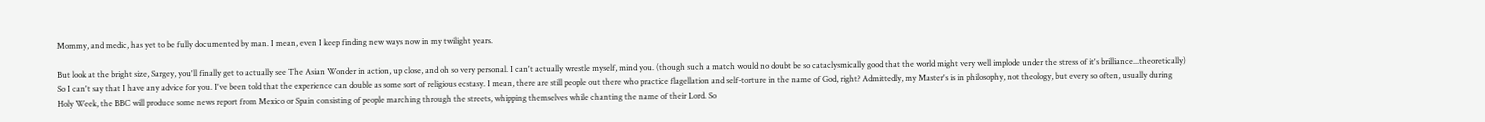Mommy, and medic, has yet to be fully documented by man. I mean, even I keep finding new ways now in my twilight years.

But look at the bright size, Sargey, you'll finally get to actually see The Asian Wonder in action, up close, and oh so very personal. I can't actually wrestle myself, mind you. (though such a match would no doubt be so cataclysmically good that the world might very well implode under the stress of it's brilliance...theoretically) So I can't say that I have any advice for you. I've been told that the experience can double as some sort of religious ecstasy. I mean, there are still people out there who practice flagellation and self-torture in the name of God, right? Admittedly, my Master's is in philosophy, not theology, but every so often, usually during Holy Week, the BBC will produce some news report from Mexico or Spain consisting of people marching through the streets, whipping themselves while chanting the name of their Lord. So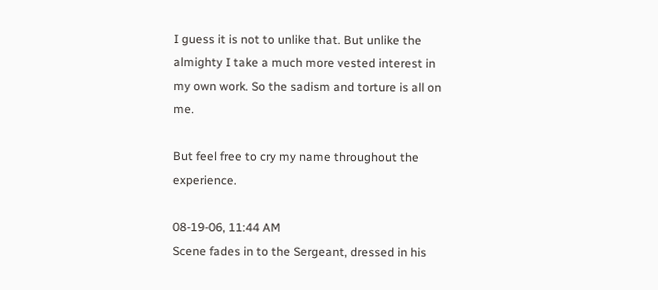I guess it is not to unlike that. But unlike the almighty I take a much more vested interest in my own work. So the sadism and torture is all on me.

But feel free to cry my name throughout the experience.

08-19-06, 11:44 AM
Scene fades in to the Sergeant, dressed in his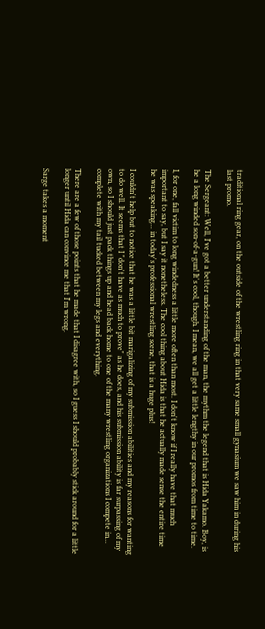traditional ring gear, on the outside of the wrestling ring in that very same small gynasium we saw him in during his last promo.

The Sergeant: Well, I've got a better understanding of the man, the mythm the legend that is Hida Yakamo. Boy, is he a long winded son-of-a-gun! It's cool, though. I mean, we all get a little lengthy in our promos from time to time.

I, for one, fall victim to long windedness a little more often than most. I don't know if I really have that much important to say, but I say it nonetheless. The cool thing about Hida is that he actually made sense the entire time he was speaking... in today's professional wrestling scene, that is a huge plus!

I couldn't help but to notice that he was a little bit marigalizing of my submission abilities and my reasons for wanting to do well. It seems that I "don't have as much to prove" as he does, and his submission ability is far surpassing of my own, so I should just pack things up and head back home to one of the many wrestling organizations I compete in... complete with my tail tucked between my legs and everything.

There are a few of those points that he made that I disagree with, so I guess I should probably stick around for a little longer until Hida can convince me that I'm wrong.

Sarge takes a moment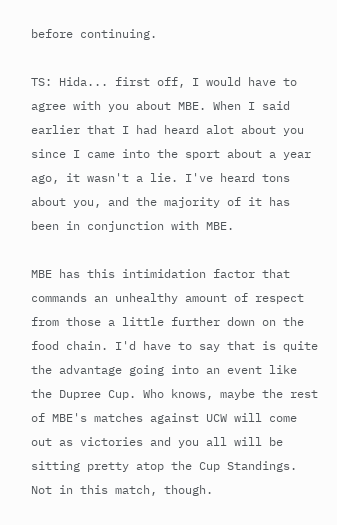before continuing.

TS: Hida... first off, I would have to agree with you about MBE. When I said earlier that I had heard alot about you since I came into the sport about a year ago, it wasn't a lie. I've heard tons about you, and the majority of it has been in conjunction with MBE.

MBE has this intimidation factor that commands an unhealthy amount of respect from those a little further down on the food chain. I'd have to say that is quite the advantage going into an event like the Dupree Cup. Who knows, maybe the rest of MBE's matches against UCW will come out as victories and you all will be sitting pretty atop the Cup Standings. Not in this match, though.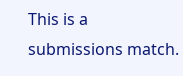This is a submissions match.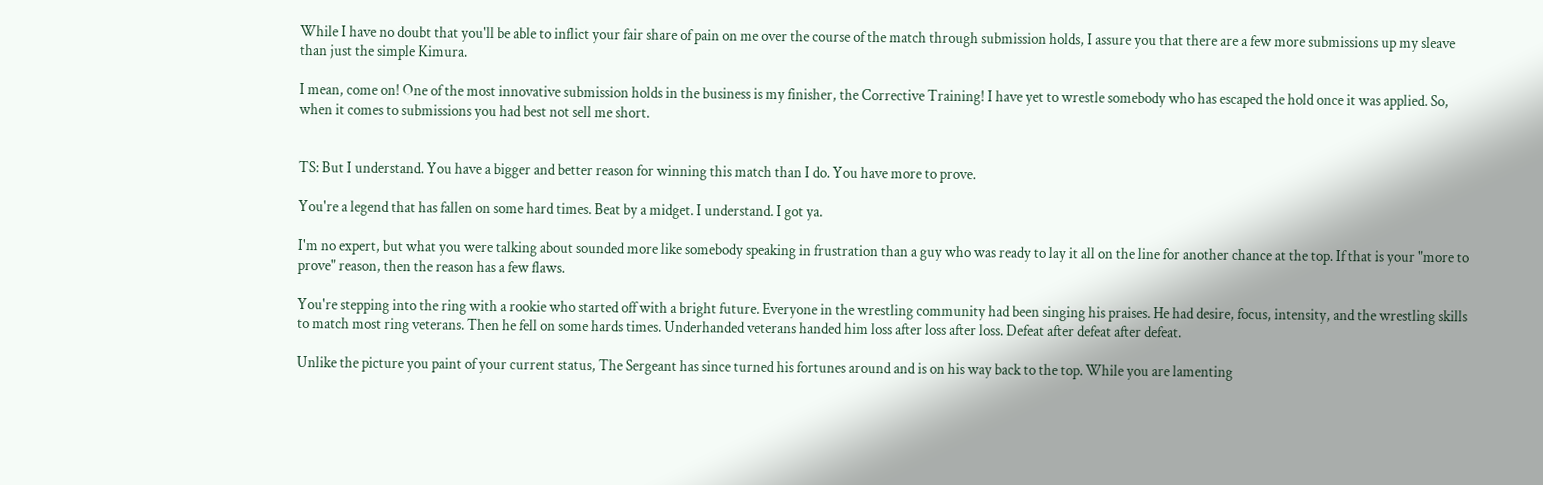While I have no doubt that you'll be able to inflict your fair share of pain on me over the course of the match through submission holds, I assure you that there are a few more submissions up my sleave than just the simple Kimura.

I mean, come on! One of the most innovative submission holds in the business is my finisher, the Corrective Training! I have yet to wrestle somebody who has escaped the hold once it was applied. So, when it comes to submissions you had best not sell me short.


TS: But I understand. You have a bigger and better reason for winning this match than I do. You have more to prove.

You're a legend that has fallen on some hard times. Beat by a midget. I understand. I got ya.

I'm no expert, but what you were talking about sounded more like somebody speaking in frustration than a guy who was ready to lay it all on the line for another chance at the top. If that is your "more to prove" reason, then the reason has a few flaws.

You're stepping into the ring with a rookie who started off with a bright future. Everyone in the wrestling community had been singing his praises. He had desire, focus, intensity, and the wrestling skills to match most ring veterans. Then he fell on some hards times. Underhanded veterans handed him loss after loss after loss. Defeat after defeat after defeat.

Unlike the picture you paint of your current status, The Sergeant has since turned his fortunes around and is on his way back to the top. While you are lamenting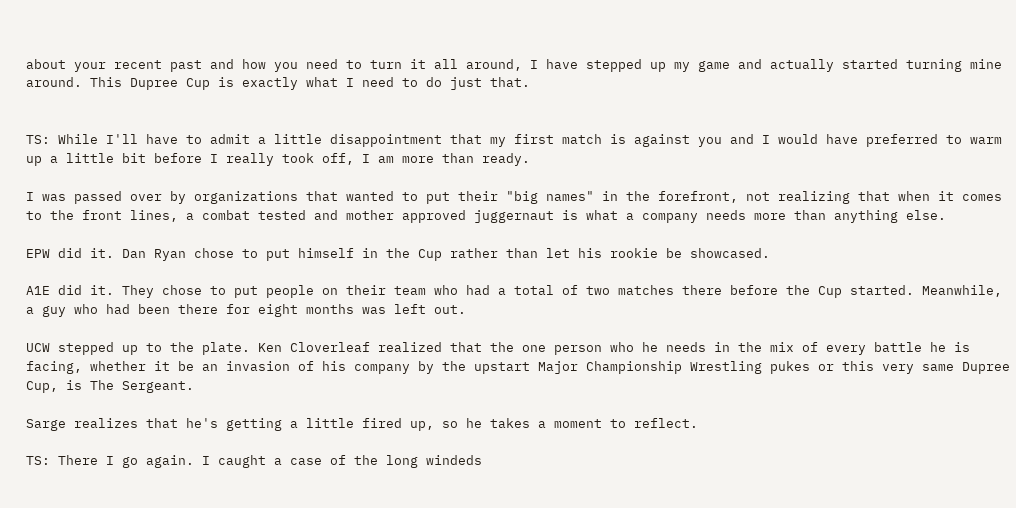about your recent past and how you need to turn it all around, I have stepped up my game and actually started turning mine around. This Dupree Cup is exactly what I need to do just that.


TS: While I'll have to admit a little disappointment that my first match is against you and I would have preferred to warm up a little bit before I really took off, I am more than ready.

I was passed over by organizations that wanted to put their "big names" in the forefront, not realizing that when it comes to the front lines, a combat tested and mother approved juggernaut is what a company needs more than anything else.

EPW did it. Dan Ryan chose to put himself in the Cup rather than let his rookie be showcased.

A1E did it. They chose to put people on their team who had a total of two matches there before the Cup started. Meanwhile, a guy who had been there for eight months was left out.

UCW stepped up to the plate. Ken Cloverleaf realized that the one person who he needs in the mix of every battle he is facing, whether it be an invasion of his company by the upstart Major Championship Wrestling pukes or this very same Dupree Cup, is The Sergeant.

Sarge realizes that he's getting a little fired up, so he takes a moment to reflect.

TS: There I go again. I caught a case of the long windeds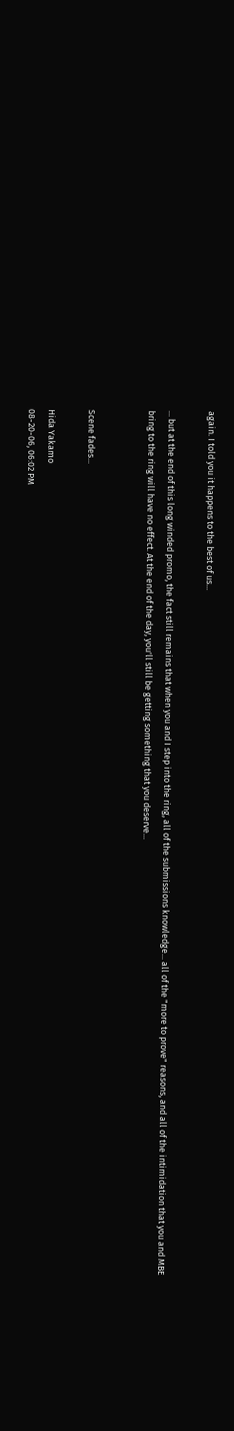again. I told you it happens to the best of us...

... but at the end of this long winded promo, the fact still remains that when you and I step into the ring, all of the submissions knowledge... all of the "more to prove" reasons, and all of the intimidation that you and MBE bring to the ring will have no effect. At the end of the day, you'll still be getting something that you deserve...


Scene fades...

Hida Yakamo
08-20-06, 06:02 PM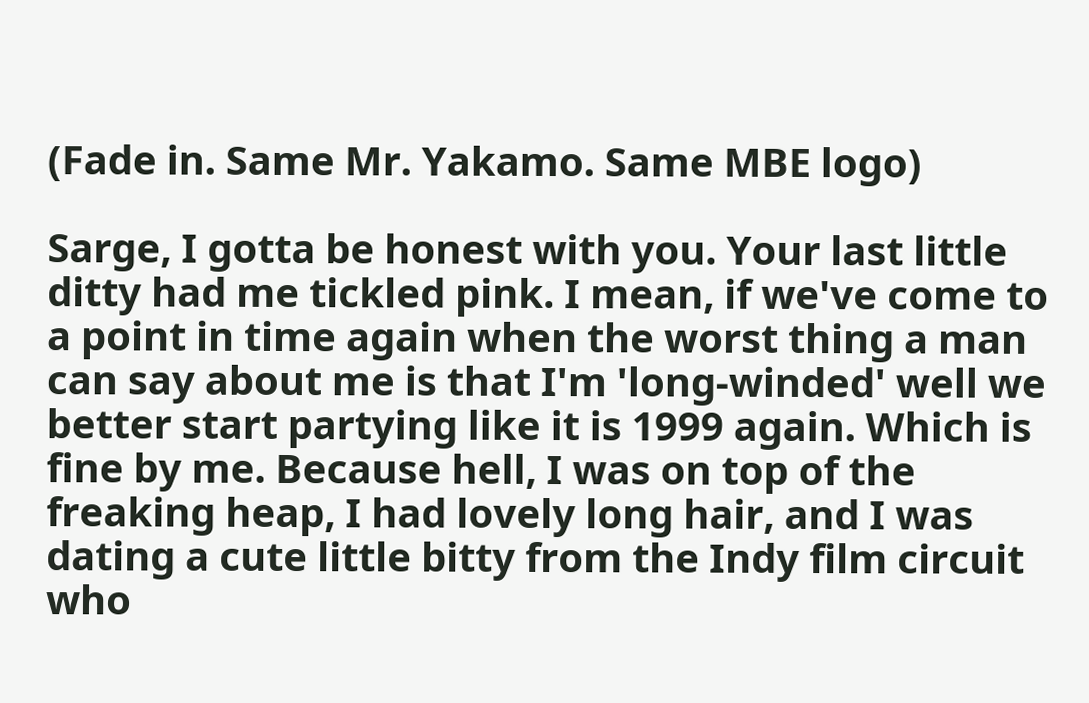(Fade in. Same Mr. Yakamo. Same MBE logo)

Sarge, I gotta be honest with you. Your last little ditty had me tickled pink. I mean, if we've come to a point in time again when the worst thing a man can say about me is that I'm 'long-winded' well we better start partying like it is 1999 again. Which is fine by me. Because hell, I was on top of the freaking heap, I had lovely long hair, and I was dating a cute little bitty from the Indy film circuit who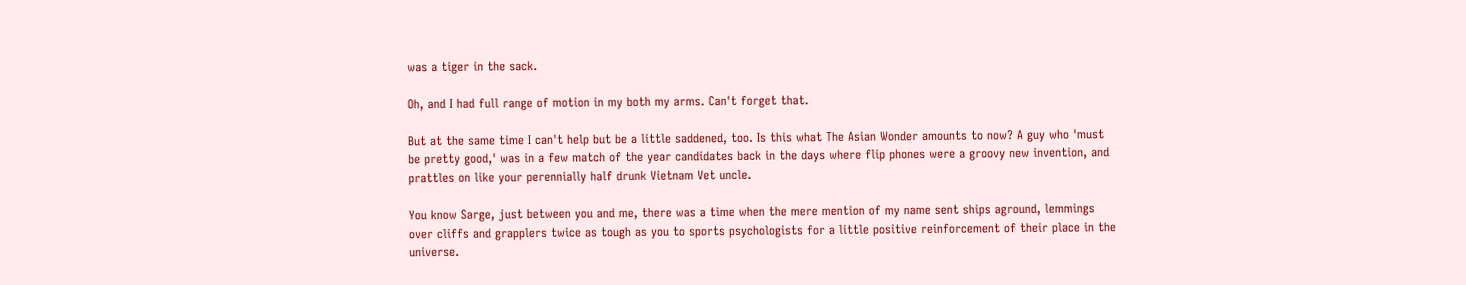was a tiger in the sack.

Oh, and I had full range of motion in my both my arms. Can't forget that.

But at the same time I can't help but be a little saddened, too. Is this what The Asian Wonder amounts to now? A guy who 'must be pretty good,' was in a few match of the year candidates back in the days where flip phones were a groovy new invention, and prattles on like your perennially half drunk Vietnam Vet uncle.

You know Sarge, just between you and me, there was a time when the mere mention of my name sent ships aground, lemmings over cliffs and grapplers twice as tough as you to sports psychologists for a little positive reinforcement of their place in the universe.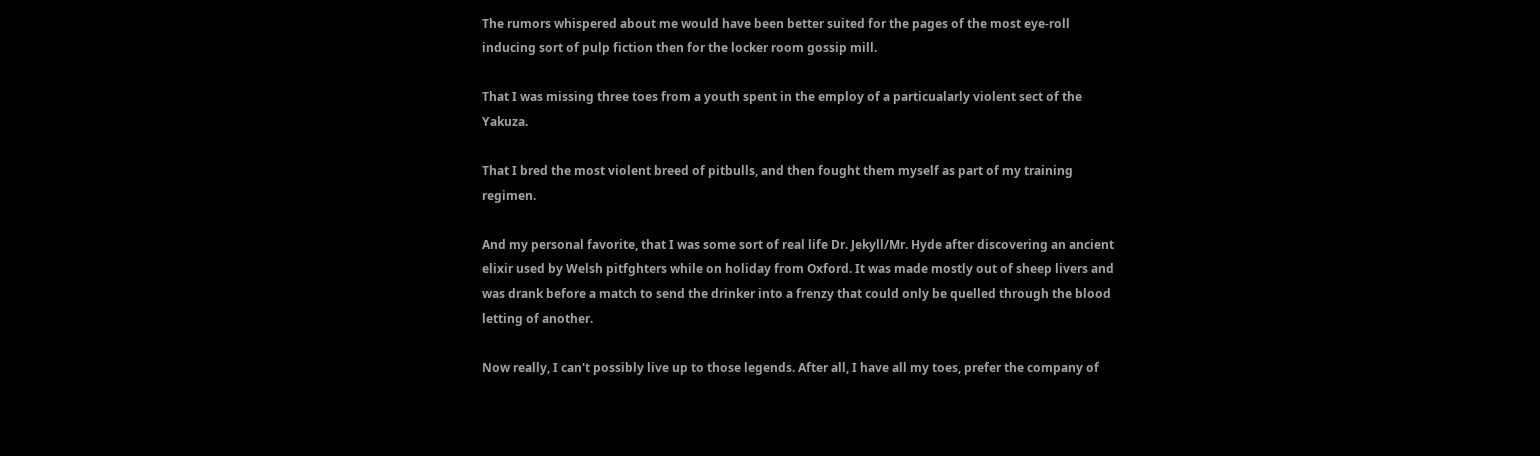The rumors whispered about me would have been better suited for the pages of the most eye-roll inducing sort of pulp fiction then for the locker room gossip mill.

That I was missing three toes from a youth spent in the employ of a particualarly violent sect of the Yakuza.

That I bred the most violent breed of pitbulls, and then fought them myself as part of my training regimen.

And my personal favorite, that I was some sort of real life Dr. Jekyll/Mr. Hyde after discovering an ancient elixir used by Welsh pitfghters while on holiday from Oxford. It was made mostly out of sheep livers and was drank before a match to send the drinker into a frenzy that could only be quelled through the blood letting of another.

Now really, I can't possibly live up to those legends. After all, I have all my toes, prefer the company of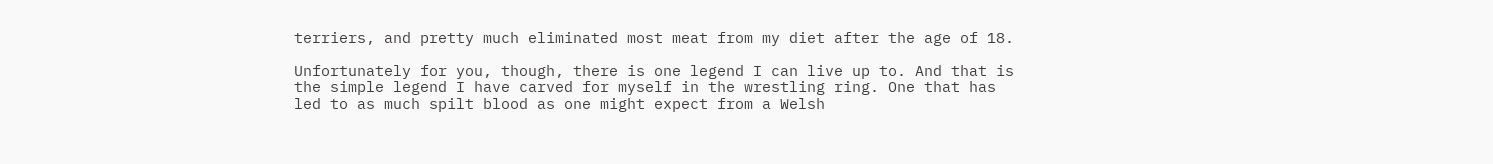terriers, and pretty much eliminated most meat from my diet after the age of 18.

Unfortunately for you, though, there is one legend I can live up to. And that is the simple legend I have carved for myself in the wrestling ring. One that has led to as much spilt blood as one might expect from a Welsh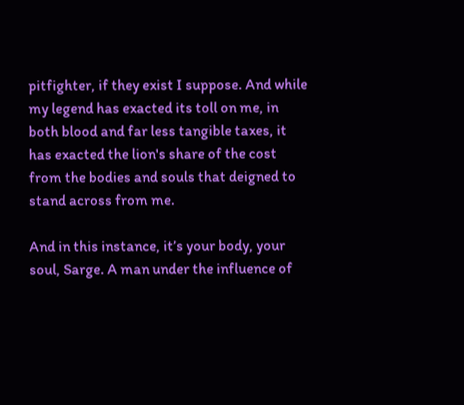pitfighter, if they exist I suppose. And while my legend has exacted its toll on me, in both blood and far less tangible taxes, it has exacted the lion's share of the cost from the bodies and souls that deigned to stand across from me.

And in this instance, it’s your body, your soul, Sarge. A man under the influence of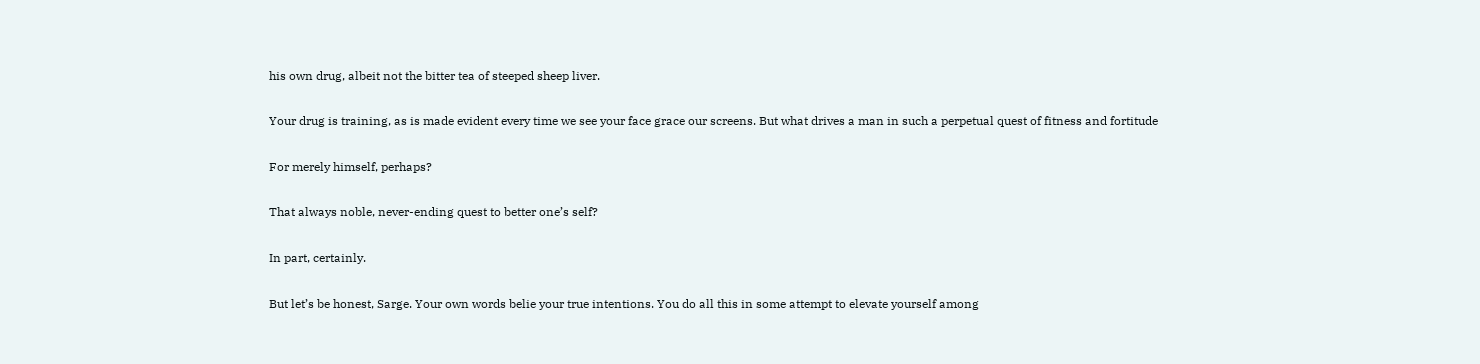his own drug, albeit not the bitter tea of steeped sheep liver.

Your drug is training, as is made evident every time we see your face grace our screens. But what drives a man in such a perpetual quest of fitness and fortitude

For merely himself, perhaps?

That always noble, never-ending quest to better one’s self?

In part, certainly.

But let’s be honest, Sarge. Your own words belie your true intentions. You do all this in some attempt to elevate yourself among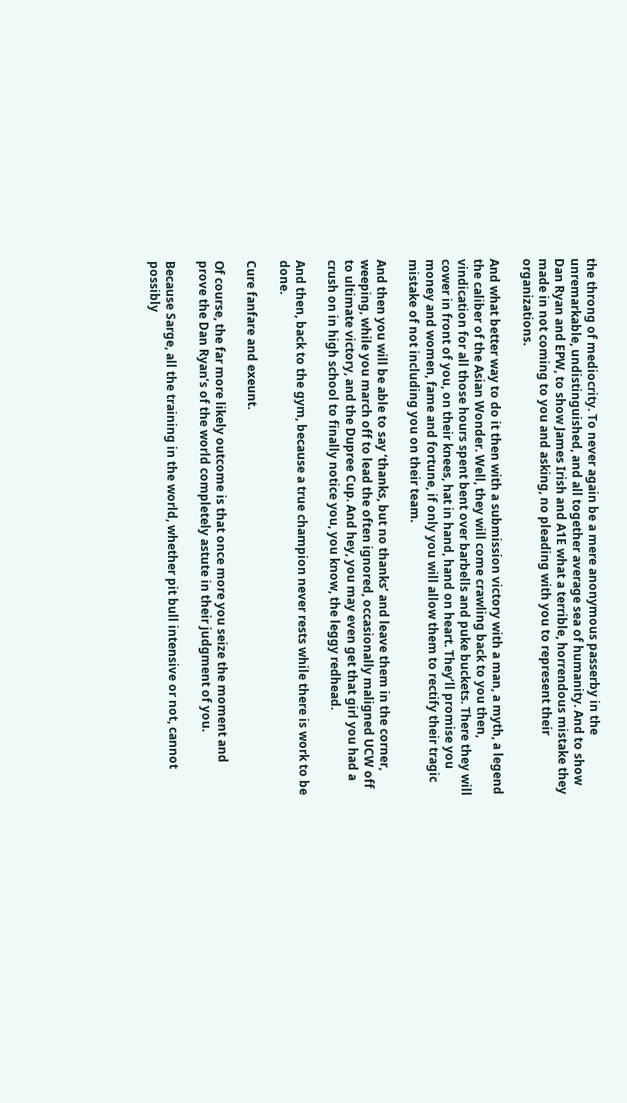the throng of mediocrity. To never again be a mere anonymous passerby in the unremarkable, undistinguished, and all together average sea of humanity. And to show Dan Ryan and EPW, to show James Irish and A1E what a terrible, horrendous mistake they made in not coming to you and asking, no pleading with you to represent their organizations.

And what better way to do it then with a submission victory with a man, a myth, a legend the caliber of the Asian Wonder. Well, they will come crawling back to you then, vindication for all those hours spent bent over barbells and puke buckets. There they will cower in front of you, on their knees, hat in hand, hand on heart. They’ll promise you money and women, fame and fortune, if only you will allow them to rectify their tragic mistake of not including you on their team.

And then you will be able to say ‘thanks, but no thanks’ and leave them in the corner, weeping, while you march off to lead the often ignored, occasionally maligned UCW off to ultimate victory, and the Dupree Cup. And hey, you may even get that girl you had a crush on in high school to finally notice you, you know, the leggy redhead.

And then, back to the gym, because a true champion never rests while there is work to be done.

Cure fanfare and exeunt.

Of course, the far more likely outcome is that once more you seize the moment and prove the Dan Ryan’s of the world completely astute in their judgment of you.

Because Sarge, all the training in the world, whether pit bull intensive or not, cannot possibly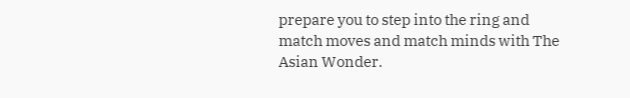prepare you to step into the ring and match moves and match minds with The Asian Wonder.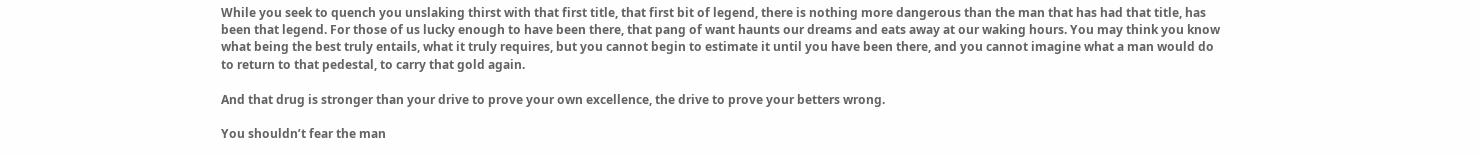While you seek to quench you unslaking thirst with that first title, that first bit of legend, there is nothing more dangerous than the man that has had that title, has been that legend. For those of us lucky enough to have been there, that pang of want haunts our dreams and eats away at our waking hours. You may think you know what being the best truly entails, what it truly requires, but you cannot begin to estimate it until you have been there, and you cannot imagine what a man would do to return to that pedestal, to carry that gold again.

And that drug is stronger than your drive to prove your own excellence, the drive to prove your betters wrong.

You shouldn’t fear the man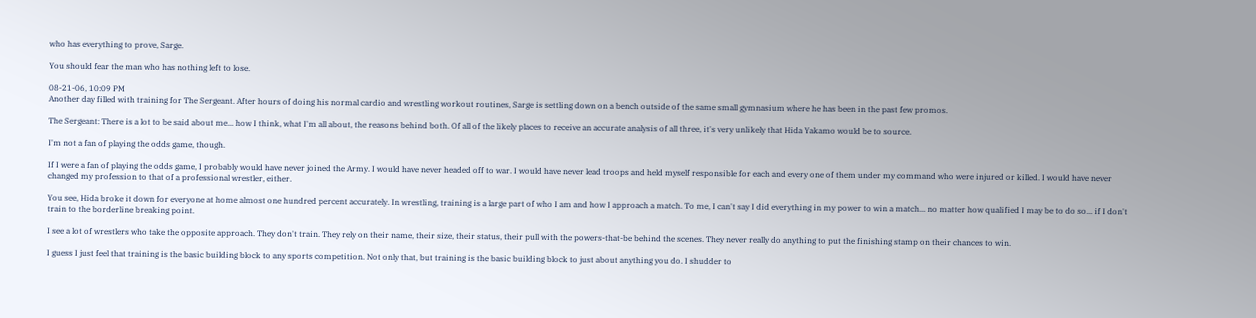who has everything to prove, Sarge.

You should fear the man who has nothing left to lose.

08-21-06, 10:09 PM
Another day filled with training for The Sergeant. After hours of doing his normal cardio and wrestling workout routines, Sarge is settling down on a bench outside of the same small gymnasium where he has been in the past few promos.

The Sergeant: There is a lot to be said about me... how I think, what I'm all about, the reasons behind both. Of all of the likely places to receive an accurate analysis of all three, it's very unlikely that Hida Yakamo would be to source.

I'm not a fan of playing the odds game, though.

If I were a fan of playing the odds game, I probably would have never joined the Army. I would have never headed off to war. I would have never lead troops and held myself responsible for each and every one of them under my command who were injured or killed. I would have never changed my profession to that of a professional wrestler, either.

You see, Hida broke it down for everyone at home almost one hundred percent accurately. In wrestling, training is a large part of who I am and how I approach a match. To me, I can't say I did everything in my power to win a match... no matter how qualified I may be to do so... if I don't train to the borderline breaking point.

I see a lot of wrestlers who take the opposite approach. They don't train. They rely on their name, their size, their status, their pull with the powers-that-be behind the scenes. They never really do anything to put the finishing stamp on their chances to win.

I guess I just feel that training is the basic building block to any sports competition. Not only that, but training is the basic building block to just about anything you do. I shudder to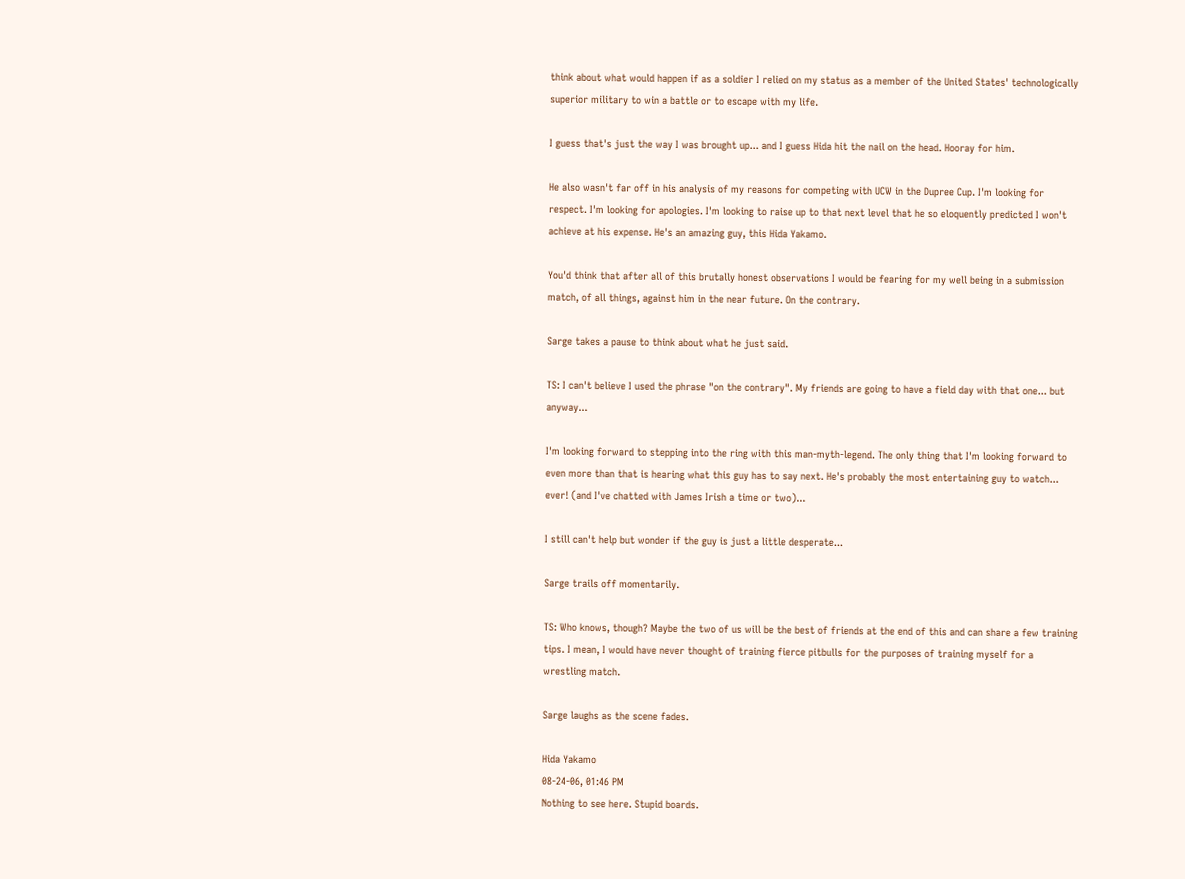think about what would happen if as a soldier I relied on my status as a member of the United States' technologically superior military to win a battle or to escape with my life.

I guess that's just the way I was brought up... and I guess Hida hit the nail on the head. Hooray for him.

He also wasn't far off in his analysis of my reasons for competing with UCW in the Dupree Cup. I'm looking for respect. I'm looking for apologies. I'm looking to raise up to that next level that he so eloquently predicted I won't achieve at his expense. He's an amazing guy, this Hida Yakamo.

You'd think that after all of this brutally honest observations I would be fearing for my well being in a submission match, of all things, against him in the near future. On the contrary.

Sarge takes a pause to think about what he just said.

TS: I can't believe I used the phrase "on the contrary". My friends are going to have a field day with that one... but anyway...

I'm looking forward to stepping into the ring with this man-myth-legend. The only thing that I'm looking forward to even more than that is hearing what this guy has to say next. He's probably the most entertaining guy to watch... ever! (and I've chatted with James Irish a time or two)...

I still can't help but wonder if the guy is just a little desperate...

Sarge trails off momentarily.

TS: Who knows, though? Maybe the two of us will be the best of friends at the end of this and can share a few training tips. I mean, I would have never thought of training fierce pitbulls for the purposes of training myself for a wrestling match.

Sarge laughs as the scene fades.

Hida Yakamo
08-24-06, 01:46 PM
Nothing to see here. Stupid boards.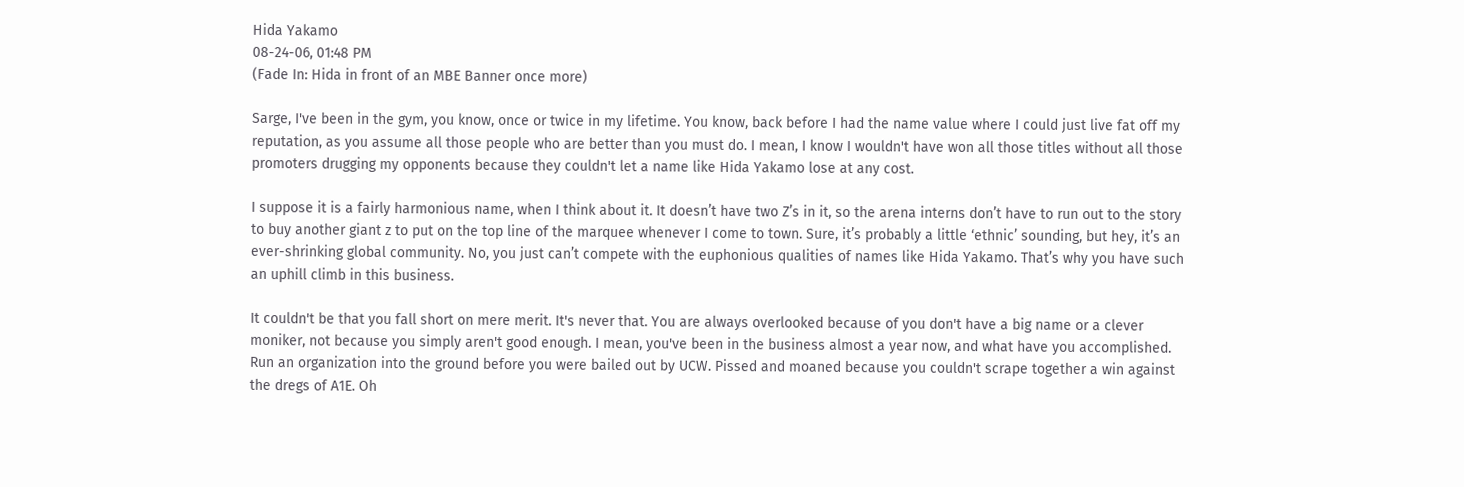Hida Yakamo
08-24-06, 01:48 PM
(Fade In: Hida in front of an MBE Banner once more)

Sarge, I've been in the gym, you know, once or twice in my lifetime. You know, back before I had the name value where I could just live fat off my reputation, as you assume all those people who are better than you must do. I mean, I know I wouldn't have won all those titles without all those promoters drugging my opponents because they couldn't let a name like Hida Yakamo lose at any cost.

I suppose it is a fairly harmonious name, when I think about it. It doesn’t have two Z’s in it, so the arena interns don’t have to run out to the story to buy another giant z to put on the top line of the marquee whenever I come to town. Sure, it’s probably a little ‘ethnic’ sounding, but hey, it’s an ever-shrinking global community. No, you just can’t compete with the euphonious qualities of names like Hida Yakamo. That’s why you have such an uphill climb in this business.

It couldn't be that you fall short on mere merit. It's never that. You are always overlooked because of you don't have a big name or a clever moniker, not because you simply aren't good enough. I mean, you've been in the business almost a year now, and what have you accomplished. Run an organization into the ground before you were bailed out by UCW. Pissed and moaned because you couldn't scrape together a win against the dregs of A1E. Oh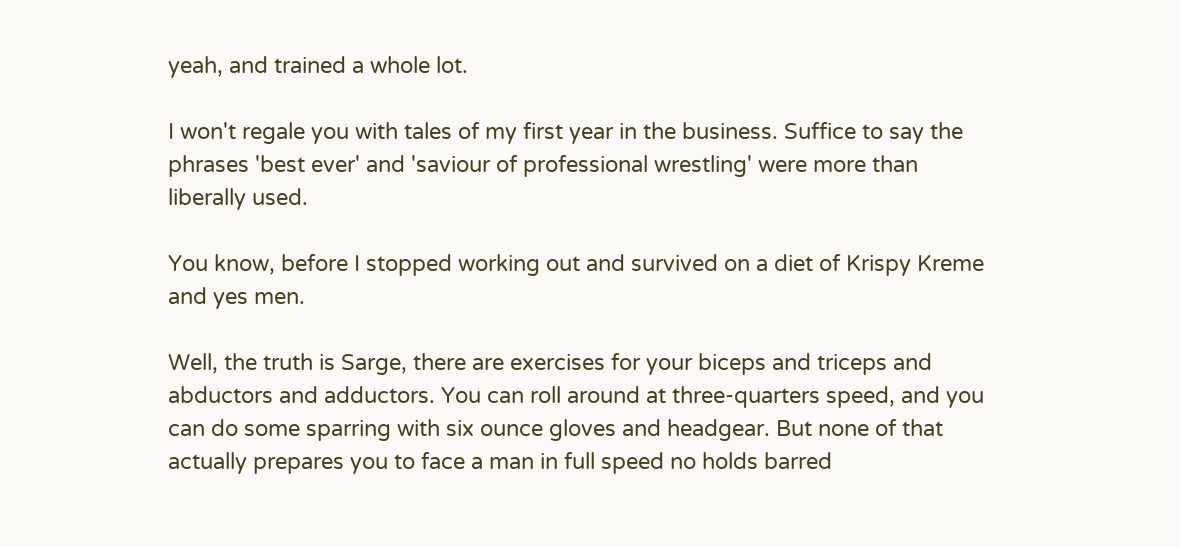yeah, and trained a whole lot.

I won't regale you with tales of my first year in the business. Suffice to say the phrases 'best ever' and 'saviour of professional wrestling' were more than liberally used.

You know, before I stopped working out and survived on a diet of Krispy Kreme and yes men.

Well, the truth is Sarge, there are exercises for your biceps and triceps and abductors and adductors. You can roll around at three-quarters speed, and you can do some sparring with six ounce gloves and headgear. But none of that actually prepares you to face a man in full speed no holds barred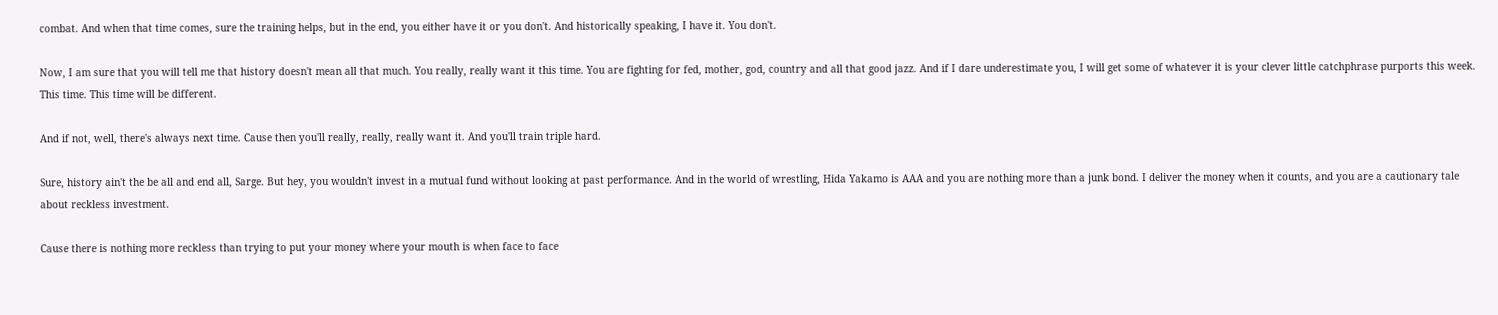combat. And when that time comes, sure the training helps, but in the end, you either have it or you don't. And historically speaking, I have it. You don't.

Now, I am sure that you will tell me that history doesn't mean all that much. You really, really want it this time. You are fighting for fed, mother, god, country and all that good jazz. And if I dare underestimate you, I will get some of whatever it is your clever little catchphrase purports this week. This time. This time will be different.

And if not, well, there's always next time. Cause then you'll really, really, really want it. And you'll train triple hard.

Sure, history ain't the be all and end all, Sarge. But hey, you wouldn't invest in a mutual fund without looking at past performance. And in the world of wrestling, Hida Yakamo is AAA and you are nothing more than a junk bond. I deliver the money when it counts, and you are a cautionary tale about reckless investment.

Cause there is nothing more reckless than trying to put your money where your mouth is when face to face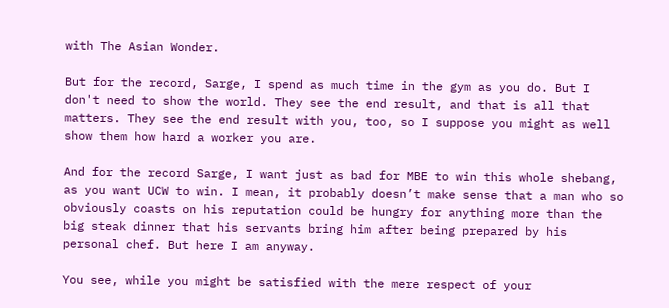with The Asian Wonder.

But for the record, Sarge, I spend as much time in the gym as you do. But I don't need to show the world. They see the end result, and that is all that matters. They see the end result with you, too, so I suppose you might as well show them how hard a worker you are.

And for the record Sarge, I want just as bad for MBE to win this whole shebang, as you want UCW to win. I mean, it probably doesn’t make sense that a man who so obviously coasts on his reputation could be hungry for anything more than the big steak dinner that his servants bring him after being prepared by his personal chef. But here I am anyway.

You see, while you might be satisfied with the mere respect of your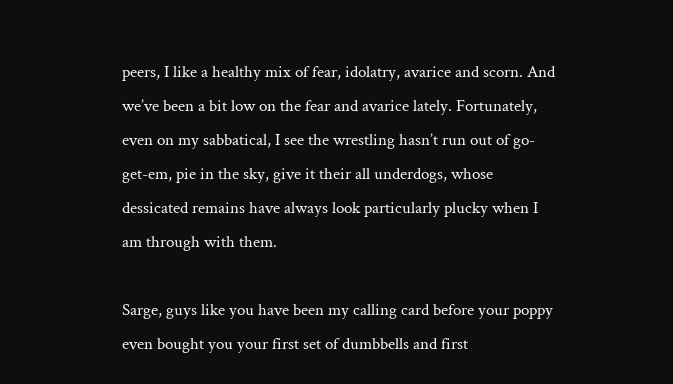peers, I like a healthy mix of fear, idolatry, avarice and scorn. And we’ve been a bit low on the fear and avarice lately. Fortunately, even on my sabbatical, I see the wrestling hasn’t run out of go-get-em, pie in the sky, give it their all underdogs, whose dessicated remains have always look particularly plucky when I am through with them.

Sarge, guys like you have been my calling card before your poppy even bought you your first set of dumbbells and first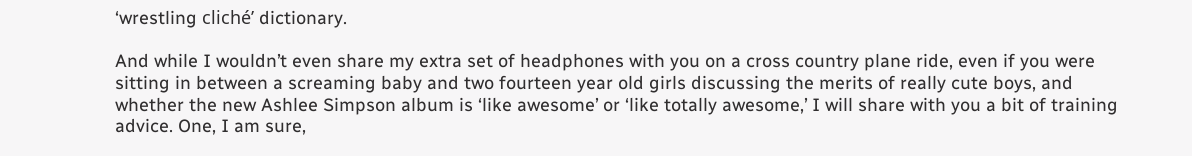‘wrestling cliché’ dictionary.

And while I wouldn’t even share my extra set of headphones with you on a cross country plane ride, even if you were sitting in between a screaming baby and two fourteen year old girls discussing the merits of really cute boys, and whether the new Ashlee Simpson album is ‘like awesome’ or ‘like totally awesome,’ I will share with you a bit of training advice. One, I am sure,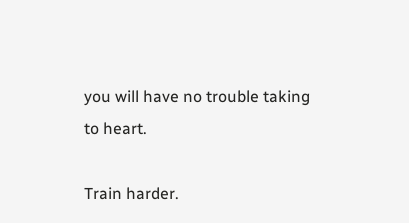you will have no trouble taking to heart.

Train harder.